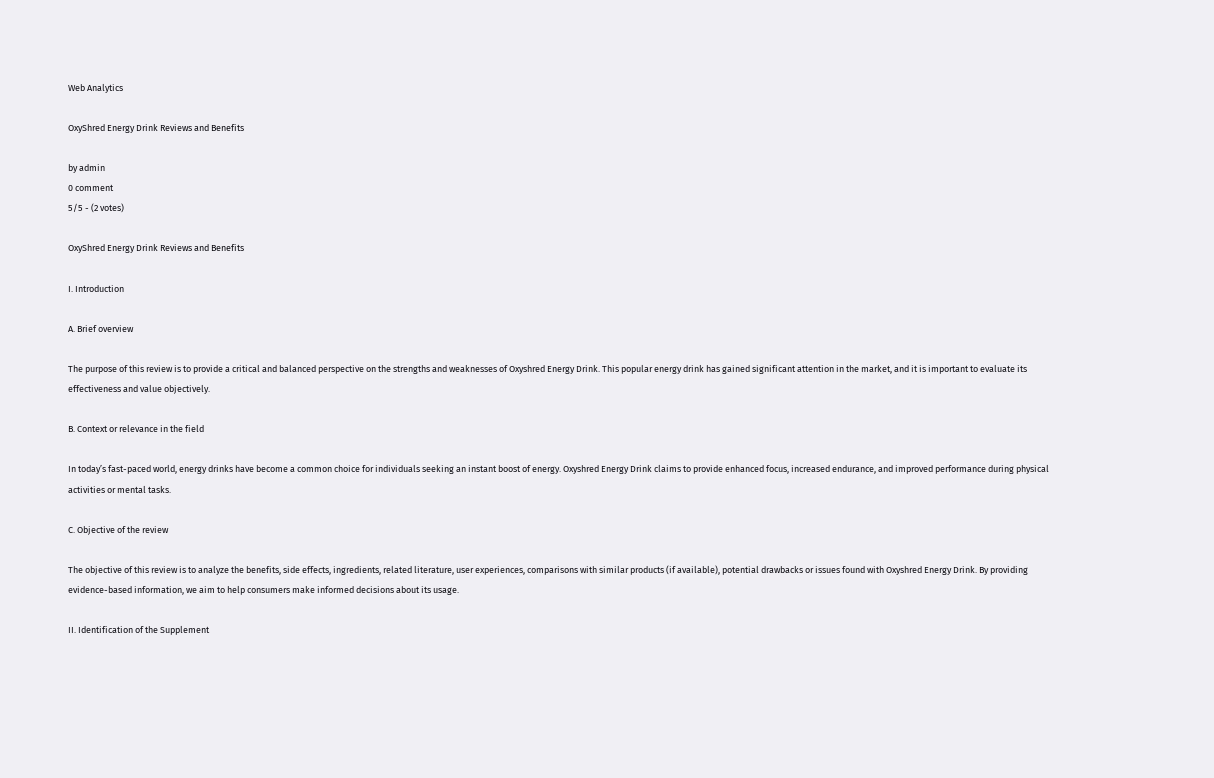Web Analytics

OxyShred Energy Drink Reviews and Benefits

by admin
0 comment
5/5 - (2 votes)

OxyShred Energy Drink Reviews and Benefits

I. Introduction

A. Brief overview

The purpose of this review is to provide a critical and balanced perspective on the strengths and weaknesses of Oxyshred Energy Drink. This popular energy drink has gained significant attention in the market, and it is important to evaluate its effectiveness and value objectively.

B. Context or relevance in the field

In today’s fast-paced world, energy drinks have become a common choice for individuals seeking an instant boost of energy. Oxyshred Energy Drink claims to provide enhanced focus, increased endurance, and improved performance during physical activities or mental tasks.

C. Objective of the review

The objective of this review is to analyze the benefits, side effects, ingredients, related literature, user experiences, comparisons with similar products (if available), potential drawbacks or issues found with Oxyshred Energy Drink. By providing evidence-based information, we aim to help consumers make informed decisions about its usage.

II. Identification of the Supplement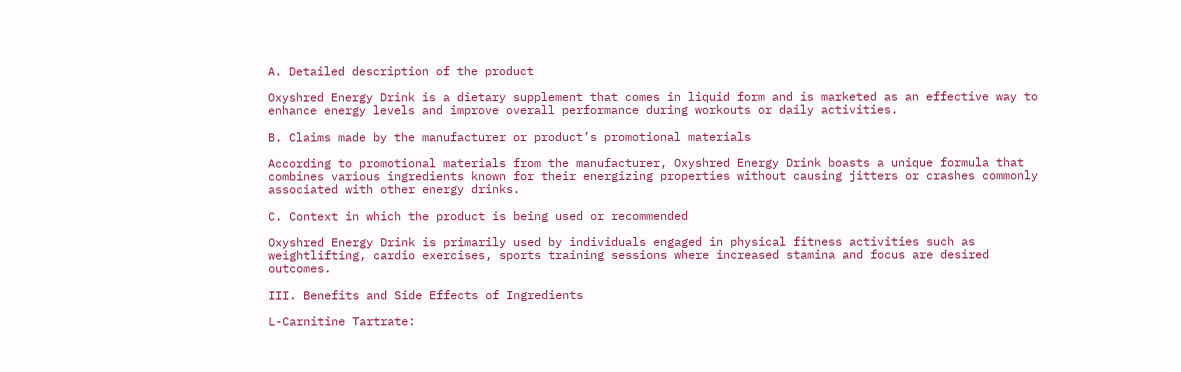A. Detailed description of the product

Oxyshred Energy Drink is a dietary supplement that comes in liquid form and is marketed as an effective way to enhance energy levels and improve overall performance during workouts or daily activities.

B. Claims made by the manufacturer or product’s promotional materials

According to promotional materials from the manufacturer, Oxyshred Energy Drink boasts a unique formula that combines various ingredients known for their energizing properties without causing jitters or crashes commonly associated with other energy drinks.

C. Context in which the product is being used or recommended

Oxyshred Energy Drink is primarily used by individuals engaged in physical fitness activities such as weightlifting, cardio exercises, sports training sessions where increased stamina and focus are desired outcomes.

III. Benefits and Side Effects of Ingredients

L-Carnitine Tartrate: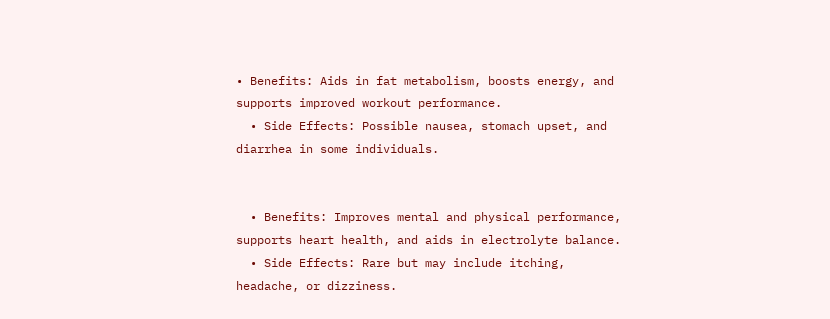• Benefits: Aids in fat metabolism, boosts energy, and supports improved workout performance.
  • Side Effects: Possible nausea, stomach upset, and diarrhea in some individuals.


  • Benefits: Improves mental and physical performance, supports heart health, and aids in electrolyte balance.
  • Side Effects: Rare but may include itching, headache, or dizziness.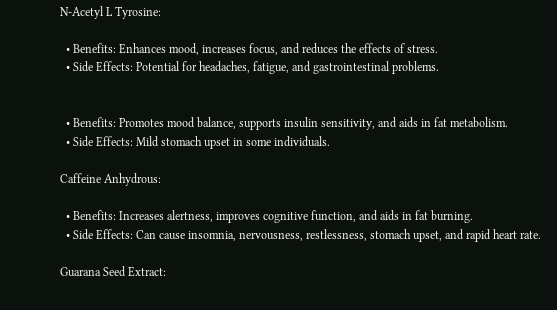N-Acetyl L Tyrosine:

  • Benefits: Enhances mood, increases focus, and reduces the effects of stress.
  • Side Effects: Potential for headaches, fatigue, and gastrointestinal problems.


  • Benefits: Promotes mood balance, supports insulin sensitivity, and aids in fat metabolism.
  • Side Effects: Mild stomach upset in some individuals.

Caffeine Anhydrous:

  • Benefits: Increases alertness, improves cognitive function, and aids in fat burning.
  • Side Effects: Can cause insomnia, nervousness, restlessness, stomach upset, and rapid heart rate.

Guarana Seed Extract: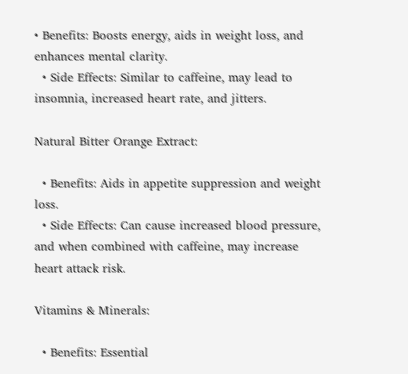• Benefits: Boosts energy, aids in weight loss, and enhances mental clarity.
  • Side Effects: Similar to caffeine, may lead to insomnia, increased heart rate, and jitters.

Natural Bitter Orange Extract:

  • Benefits: Aids in appetite suppression and weight loss.
  • Side Effects: Can cause increased blood pressure, and when combined with caffeine, may increase heart attack risk.

Vitamins & Minerals:

  • Benefits: Essential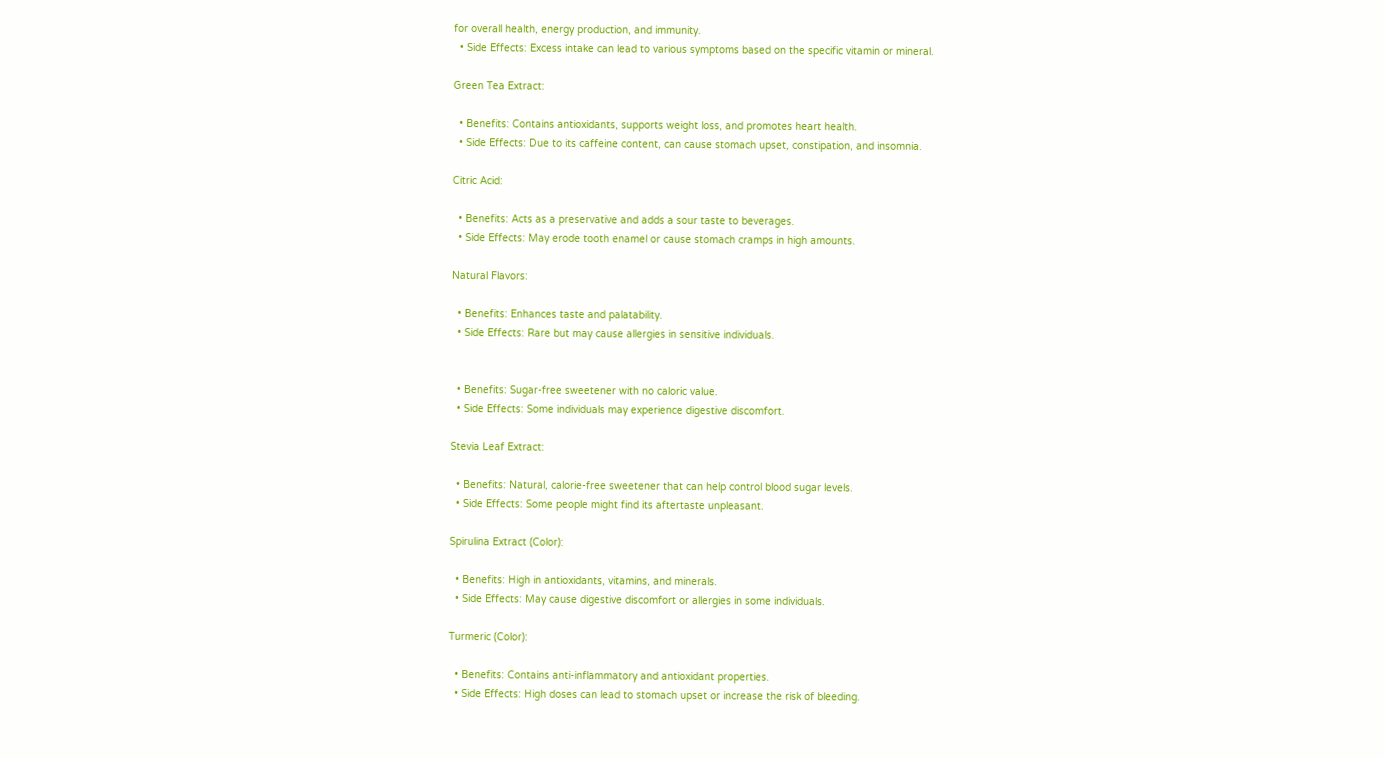for overall health, energy production, and immunity.
  • Side Effects: Excess intake can lead to various symptoms based on the specific vitamin or mineral.

Green Tea Extract:

  • Benefits: Contains antioxidants, supports weight loss, and promotes heart health.
  • Side Effects: Due to its caffeine content, can cause stomach upset, constipation, and insomnia.

Citric Acid:

  • Benefits: Acts as a preservative and adds a sour taste to beverages.
  • Side Effects: May erode tooth enamel or cause stomach cramps in high amounts.

Natural Flavors:

  • Benefits: Enhances taste and palatability.
  • Side Effects: Rare but may cause allergies in sensitive individuals.


  • Benefits: Sugar-free sweetener with no caloric value.
  • Side Effects: Some individuals may experience digestive discomfort.

Stevia Leaf Extract:

  • Benefits: Natural, calorie-free sweetener that can help control blood sugar levels.
  • Side Effects: Some people might find its aftertaste unpleasant.

Spirulina Extract (Color):

  • Benefits: High in antioxidants, vitamins, and minerals.
  • Side Effects: May cause digestive discomfort or allergies in some individuals.

Turmeric (Color):

  • Benefits: Contains anti-inflammatory and antioxidant properties.
  • Side Effects: High doses can lead to stomach upset or increase the risk of bleeding.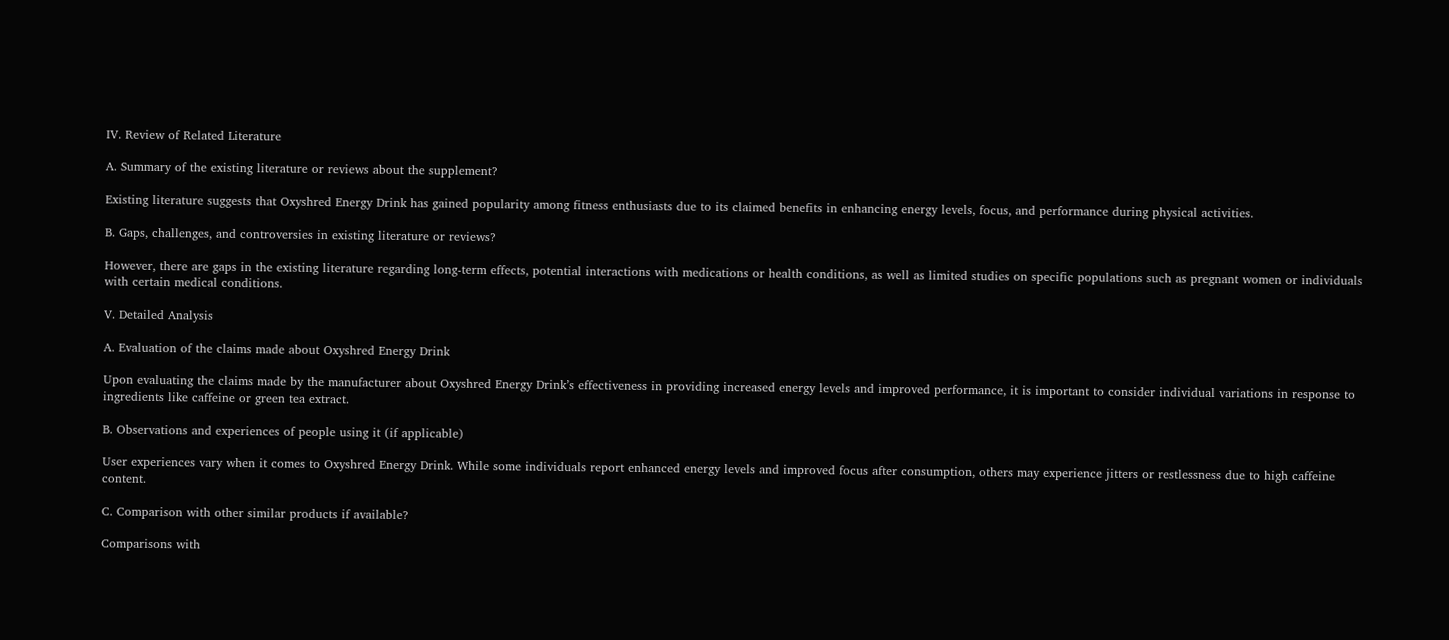IV. Review of Related Literature

A. Summary of the existing literature or reviews about the supplement?

Existing literature suggests that Oxyshred Energy Drink has gained popularity among fitness enthusiasts due to its claimed benefits in enhancing energy levels, focus, and performance during physical activities.

B. Gaps, challenges, and controversies in existing literature or reviews?

However, there are gaps in the existing literature regarding long-term effects, potential interactions with medications or health conditions, as well as limited studies on specific populations such as pregnant women or individuals with certain medical conditions.

V. Detailed Analysis

A. Evaluation of the claims made about Oxyshred Energy Drink

Upon evaluating the claims made by the manufacturer about Oxyshred Energy Drink’s effectiveness in providing increased energy levels and improved performance, it is important to consider individual variations in response to ingredients like caffeine or green tea extract.

B. Observations and experiences of people using it (if applicable)

User experiences vary when it comes to Oxyshred Energy Drink. While some individuals report enhanced energy levels and improved focus after consumption, others may experience jitters or restlessness due to high caffeine content.

C. Comparison with other similar products if available?

Comparisons with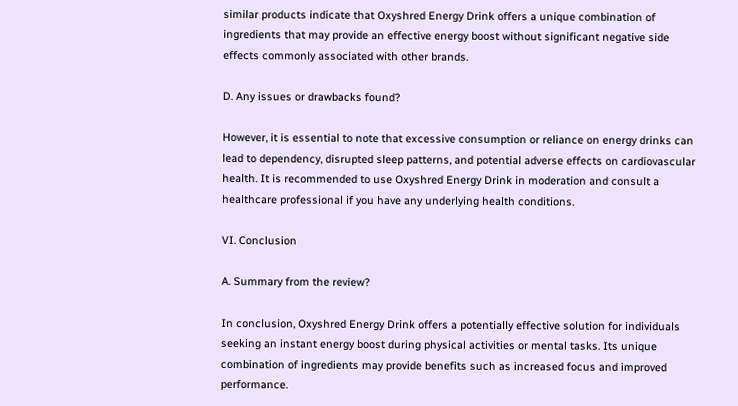similar products indicate that Oxyshred Energy Drink offers a unique combination of ingredients that may provide an effective energy boost without significant negative side effects commonly associated with other brands.

D. Any issues or drawbacks found?

However, it is essential to note that excessive consumption or reliance on energy drinks can lead to dependency, disrupted sleep patterns, and potential adverse effects on cardiovascular health. It is recommended to use Oxyshred Energy Drink in moderation and consult a healthcare professional if you have any underlying health conditions.

VI. Conclusion

A. Summary from the review?

In conclusion, Oxyshred Energy Drink offers a potentially effective solution for individuals seeking an instant energy boost during physical activities or mental tasks. Its unique combination of ingredients may provide benefits such as increased focus and improved performance.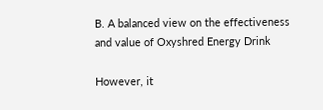B. A balanced view on the effectiveness and value of Oxyshred Energy Drink

However, it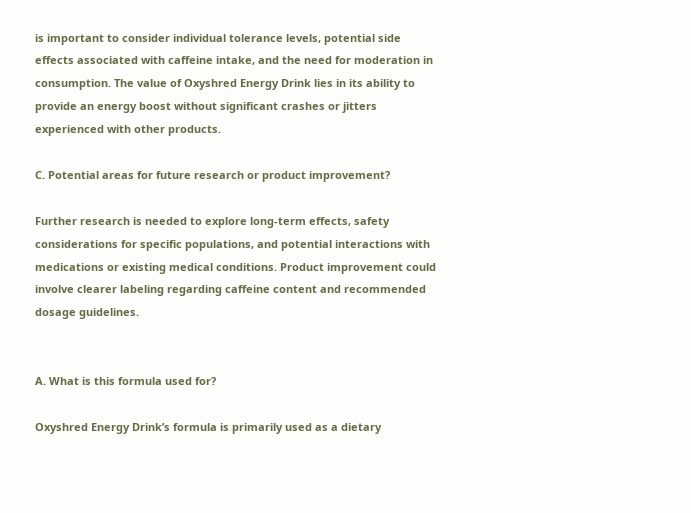is important to consider individual tolerance levels, potential side effects associated with caffeine intake, and the need for moderation in consumption. The value of Oxyshred Energy Drink lies in its ability to provide an energy boost without significant crashes or jitters experienced with other products.

C. Potential areas for future research or product improvement?

Further research is needed to explore long-term effects, safety considerations for specific populations, and potential interactions with medications or existing medical conditions. Product improvement could involve clearer labeling regarding caffeine content and recommended dosage guidelines.


A. What is this formula used for?

Oxyshred Energy Drink’s formula is primarily used as a dietary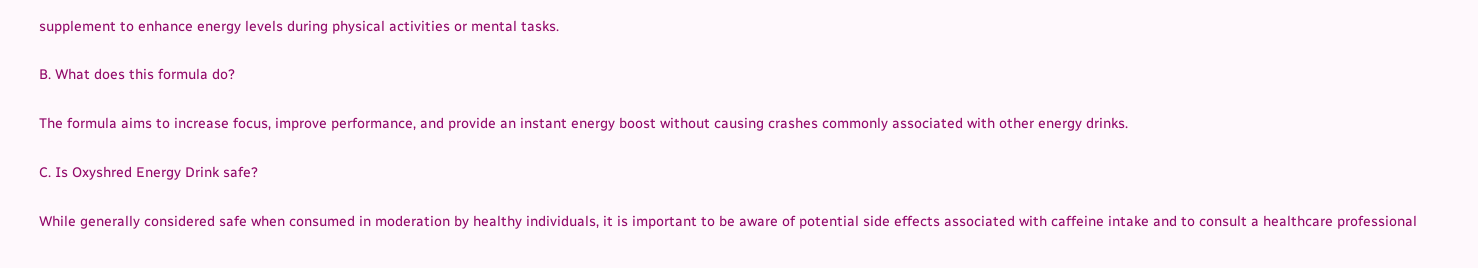supplement to enhance energy levels during physical activities or mental tasks.

B. What does this formula do?

The formula aims to increase focus, improve performance, and provide an instant energy boost without causing crashes commonly associated with other energy drinks.

C. Is Oxyshred Energy Drink safe?

While generally considered safe when consumed in moderation by healthy individuals, it is important to be aware of potential side effects associated with caffeine intake and to consult a healthcare professional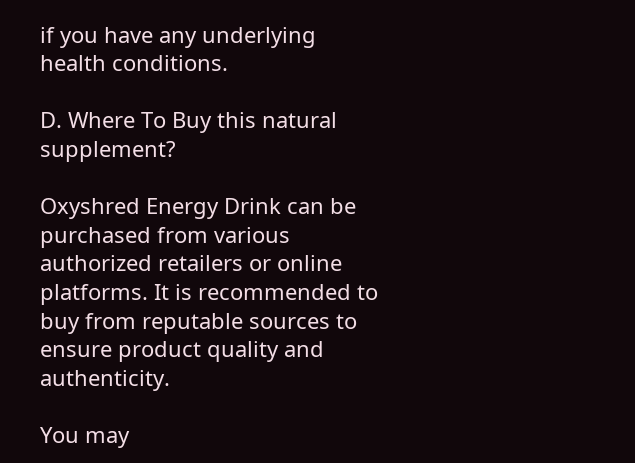if you have any underlying health conditions.

D. Where To Buy this natural supplement?

Oxyshred Energy Drink can be purchased from various authorized retailers or online platforms. It is recommended to buy from reputable sources to ensure product quality and authenticity.

You may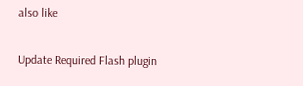also like

Update Required Flash plugin